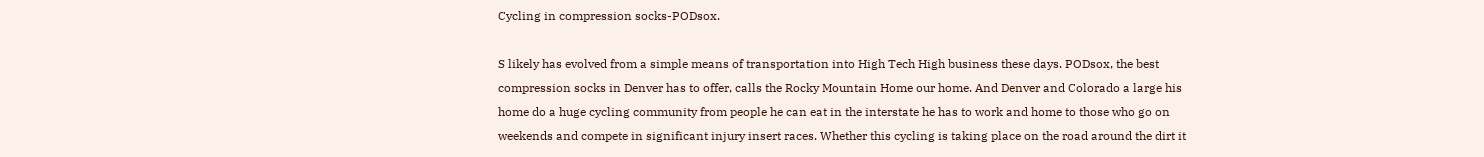Cycling in compression socks-PODsox.

S likely has evolved from a simple means of transportation into High Tech High business these days. PODsox, the best compression socks in Denver has to offer, calls the Rocky Mountain Home our home. And Denver and Colorado a large his home do a huge cycling community from people he can eat in the interstate he has to work and home to those who go on weekends and compete in significant injury insert races. Whether this cycling is taking place on the road around the dirt it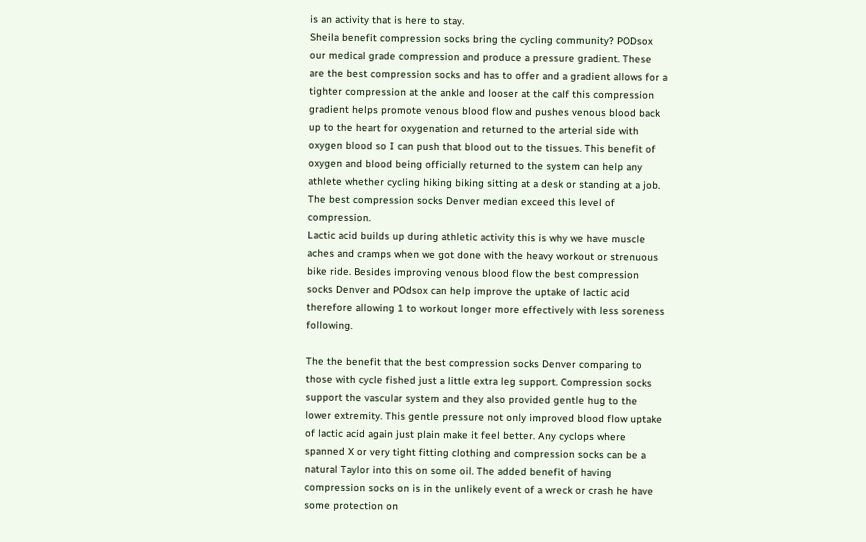is an activity that is here to stay.
Sheila benefit compression socks bring the cycling community? PODsox our medical grade compression and produce a pressure gradient. These are the best compression socks and has to offer and a gradient allows for a tighter compression at the ankle and looser at the calf this compression gradient helps promote venous blood flow and pushes venous blood back up to the heart for oxygenation and returned to the arterial side with oxygen blood so I can push that blood out to the tissues. This benefit of oxygen and blood being officially returned to the system can help any athlete whether cycling hiking biking sitting at a desk or standing at a job. The best compression socks Denver median exceed this level of compression.
Lactic acid builds up during athletic activity this is why we have muscle aches and cramps when we got done with the heavy workout or strenuous bike ride. Besides improving venous blood flow the best compression socks Denver and POdsox can help improve the uptake of lactic acid therefore allowing 1 to workout longer more effectively with less soreness following.

The the benefit that the best compression socks Denver comparing to those with cycle fished just a little extra leg support. Compression socks support the vascular system and they also provided gentle hug to the lower extremity. This gentle pressure not only improved blood flow uptake of lactic acid again just plain make it feel better. Any cyclops where spanned X or very tight fitting clothing and compression socks can be a natural Taylor into this on some oil. The added benefit of having compression socks on is in the unlikely event of a wreck or crash he have some protection on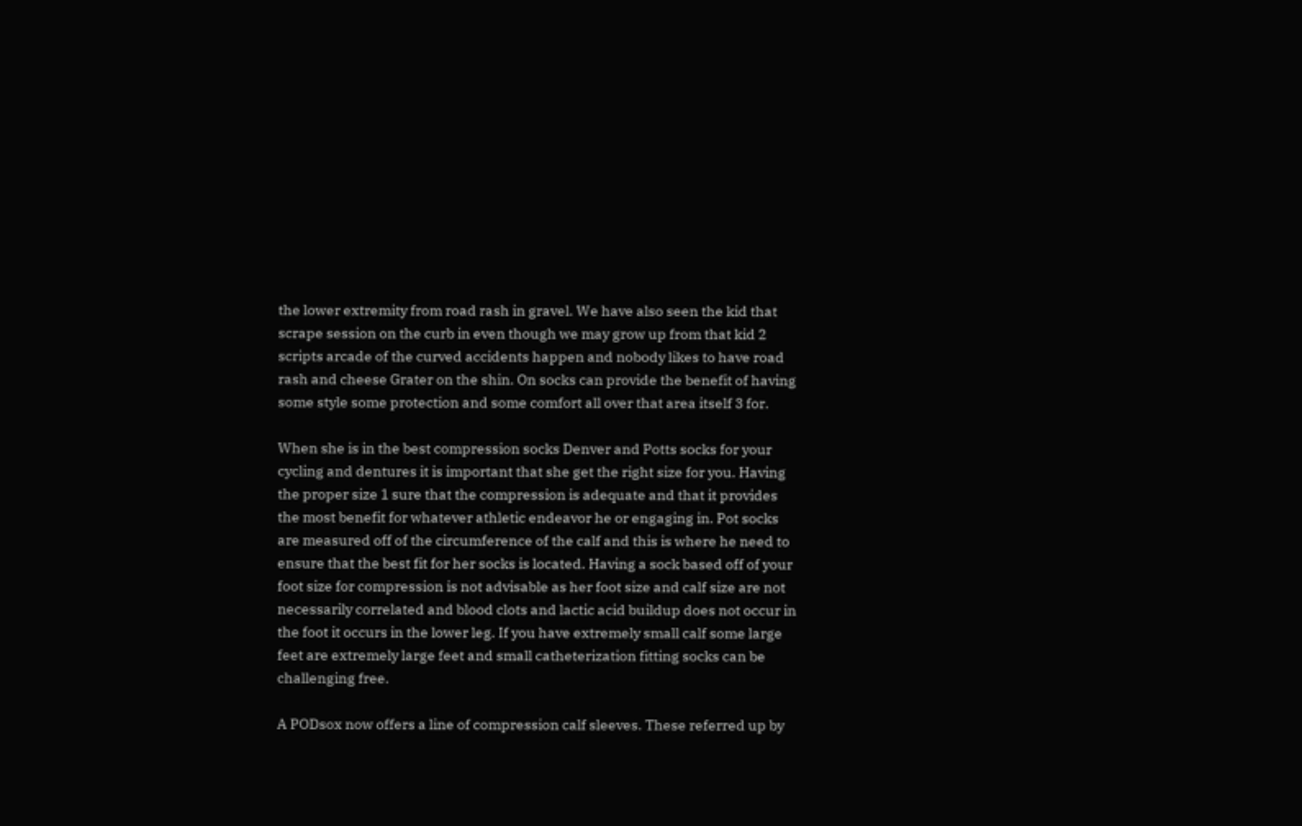the lower extremity from road rash in gravel. We have also seen the kid that scrape session on the curb in even though we may grow up from that kid 2 scripts arcade of the curved accidents happen and nobody likes to have road rash and cheese Grater on the shin. On socks can provide the benefit of having some style some protection and some comfort all over that area itself 3 for.

When she is in the best compression socks Denver and Potts socks for your cycling and dentures it is important that she get the right size for you. Having the proper size 1 sure that the compression is adequate and that it provides the most benefit for whatever athletic endeavor he or engaging in. Pot socks are measured off of the circumference of the calf and this is where he need to ensure that the best fit for her socks is located. Having a sock based off of your foot size for compression is not advisable as her foot size and calf size are not necessarily correlated and blood clots and lactic acid buildup does not occur in the foot it occurs in the lower leg. If you have extremely small calf some large feet are extremely large feet and small catheterization fitting socks can be challenging free.

A PODsox now offers a line of compression calf sleeves. These referred up by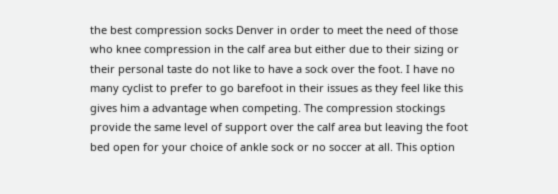the best compression socks Denver in order to meet the need of those who knee compression in the calf area but either due to their sizing or their personal taste do not like to have a sock over the foot. I have no many cyclist to prefer to go barefoot in their issues as they feel like this gives him a advantage when competing. The compression stockings provide the same level of support over the calf area but leaving the foot bed open for your choice of ankle sock or no soccer at all. This option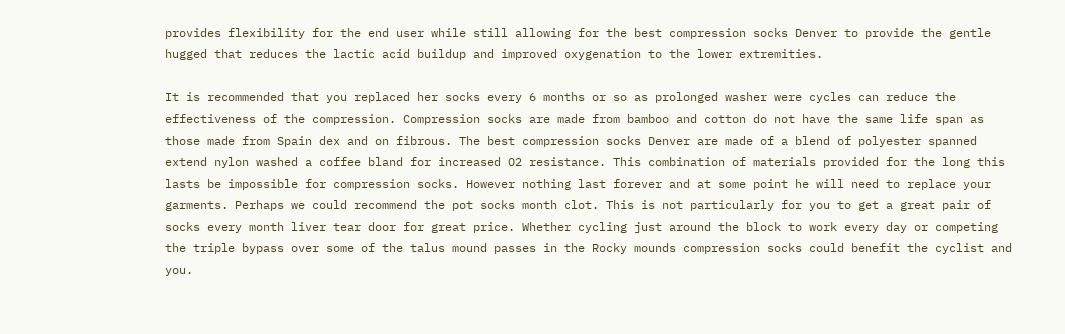provides flexibility for the end user while still allowing for the best compression socks Denver to provide the gentle hugged that reduces the lactic acid buildup and improved oxygenation to the lower extremities.

It is recommended that you replaced her socks every 6 months or so as prolonged washer were cycles can reduce the effectiveness of the compression. Compression socks are made from bamboo and cotton do not have the same life span as those made from Spain dex and on fibrous. The best compression socks Denver are made of a blend of polyester spanned extend nylon washed a coffee bland for increased O2 resistance. This combination of materials provided for the long this lasts be impossible for compression socks. However nothing last forever and at some point he will need to replace your garments. Perhaps we could recommend the pot socks month clot. This is not particularly for you to get a great pair of socks every month liver tear door for great price. Whether cycling just around the block to work every day or competing the triple bypass over some of the talus mound passes in the Rocky mounds compression socks could benefit the cyclist and you.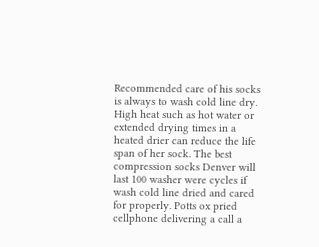Recommended care of his socks is always to wash cold line dry. High heat such as hot water or extended drying times in a heated drier can reduce the life span of her sock. The best compression socks Denver will last 100 washer were cycles if wash cold line dried and cared for properly. Potts ox pried cellphone delivering a call a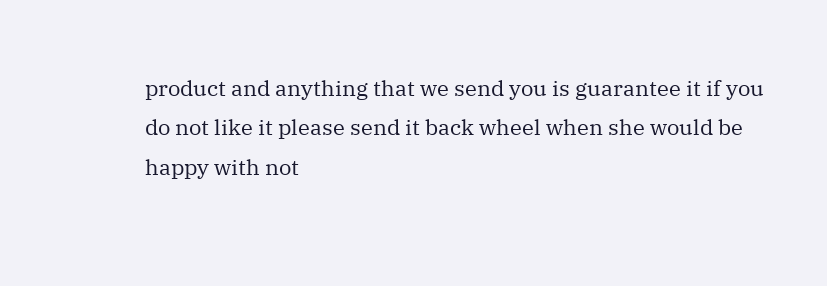product and anything that we send you is guarantee it if you do not like it please send it back wheel when she would be happy with not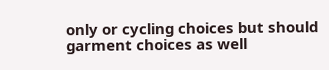only or cycling choices but should garment choices as well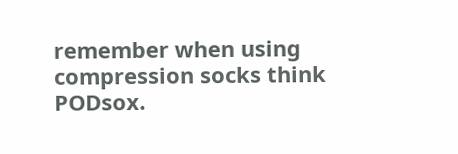remember when using compression socks think PODsox.